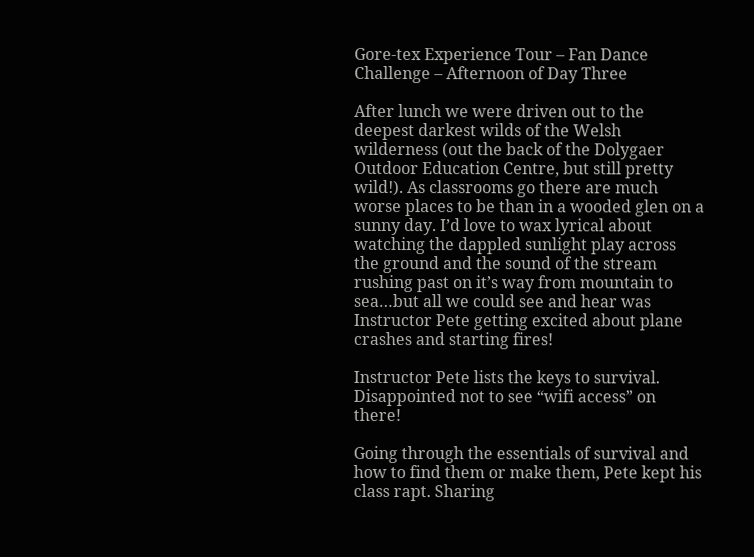Gore-tex Experience Tour – Fan Dance Challenge – Afternoon of Day Three

After lunch we were driven out to the deepest darkest wilds of the Welsh wilderness (out the back of the Dolygaer Outdoor Education Centre, but still pretty wild!). As classrooms go there are much worse places to be than in a wooded glen on a sunny day. I’d love to wax lyrical about watching the dappled sunlight play across the ground and the sound of the stream rushing past on it’s way from mountain to sea…but all we could see and hear was Instructor Pete getting excited about plane crashes and starting fires!

Instructor Pete lists the keys to survival. Disappointed not to see “wifi access” on there!

Going through the essentials of survival and how to find them or make them, Pete kept his class rapt. Sharing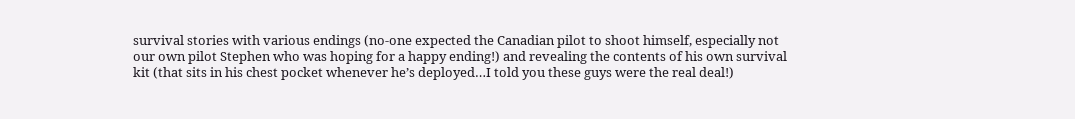survival stories with various endings (no-one expected the Canadian pilot to shoot himself, especially not our own pilot Stephen who was hoping for a happy ending!) and revealing the contents of his own survival kit (that sits in his chest pocket whenever he’s deployed…I told you these guys were the real deal!)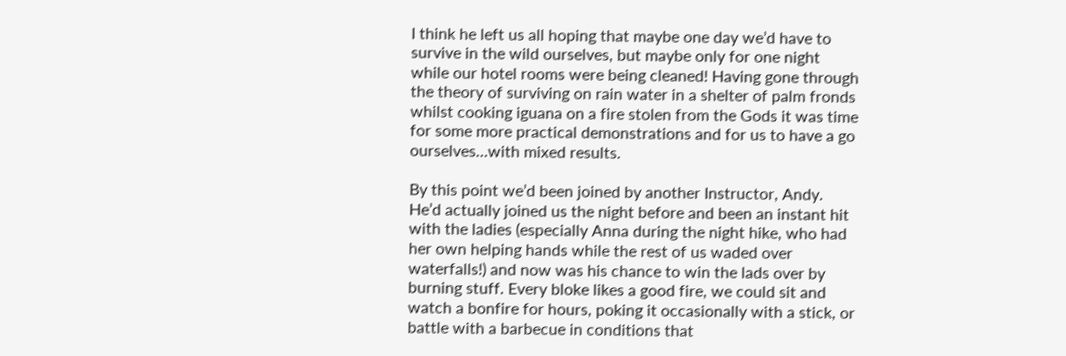I think he left us all hoping that maybe one day we’d have to survive in the wild ourselves, but maybe only for one night while our hotel rooms were being cleaned! Having gone through the theory of surviving on rain water in a shelter of palm fronds whilst cooking iguana on a fire stolen from the Gods it was time for some more practical demonstrations and for us to have a go ourselves…with mixed results.

By this point we’d been joined by another Instructor, Andy. He’d actually joined us the night before and been an instant hit with the ladies (especially Anna during the night hike, who had her own helping hands while the rest of us waded over waterfalls!) and now was his chance to win the lads over by burning stuff. Every bloke likes a good fire, we could sit and watch a bonfire for hours, poking it occasionally with a stick, or battle with a barbecue in conditions that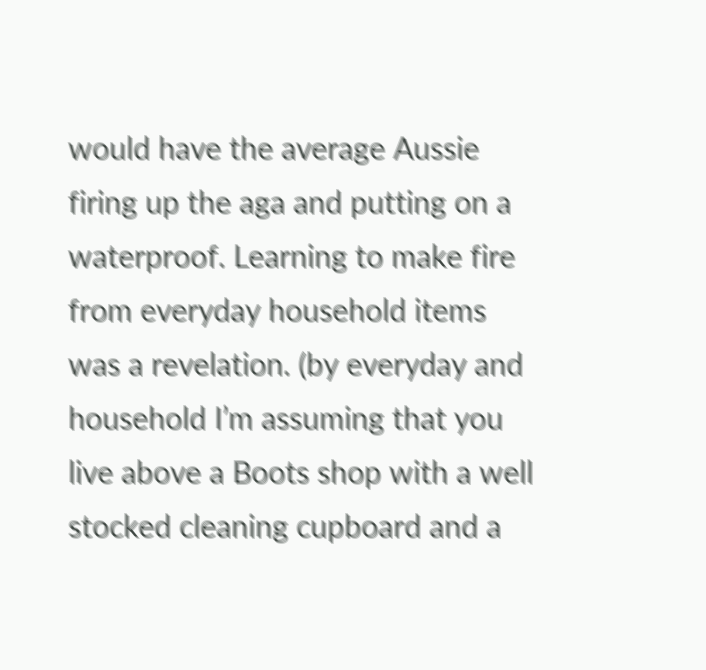would have the average Aussie firing up the aga and putting on a waterproof. Learning to make fire from everyday household items was a revelation. (by everyday and household I’m assuming that you live above a Boots shop with a well stocked cleaning cupboard and a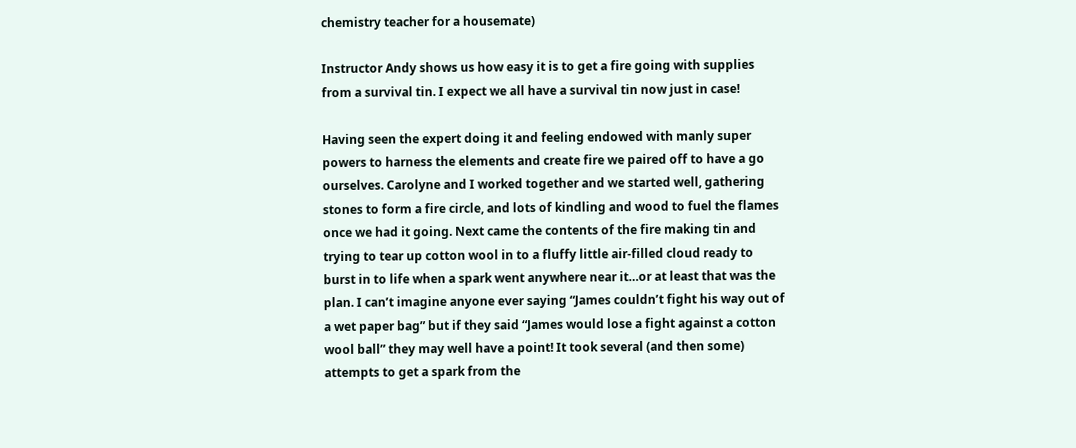chemistry teacher for a housemate)

Instructor Andy shows us how easy it is to get a fire going with supplies from a survival tin. I expect we all have a survival tin now just in case!

Having seen the expert doing it and feeling endowed with manly super powers to harness the elements and create fire we paired off to have a go ourselves. Carolyne and I worked together and we started well, gathering stones to form a fire circle, and lots of kindling and wood to fuel the flames once we had it going. Next came the contents of the fire making tin and trying to tear up cotton wool in to a fluffy little air-filled cloud ready to burst in to life when a spark went anywhere near it…or at least that was the plan. I can’t imagine anyone ever saying “James couldn’t fight his way out of a wet paper bag” but if they said “James would lose a fight against a cotton wool ball” they may well have a point! It took several (and then some) attempts to get a spark from the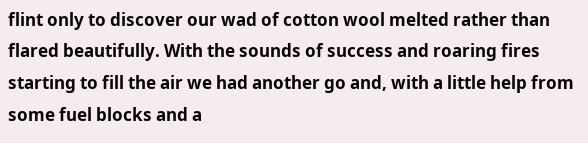flint only to discover our wad of cotton wool melted rather than flared beautifully. With the sounds of success and roaring fires starting to fill the air we had another go and, with a little help from some fuel blocks and a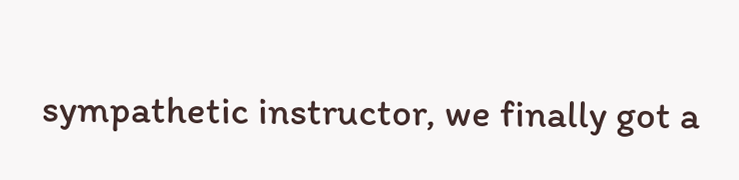sympathetic instructor, we finally got a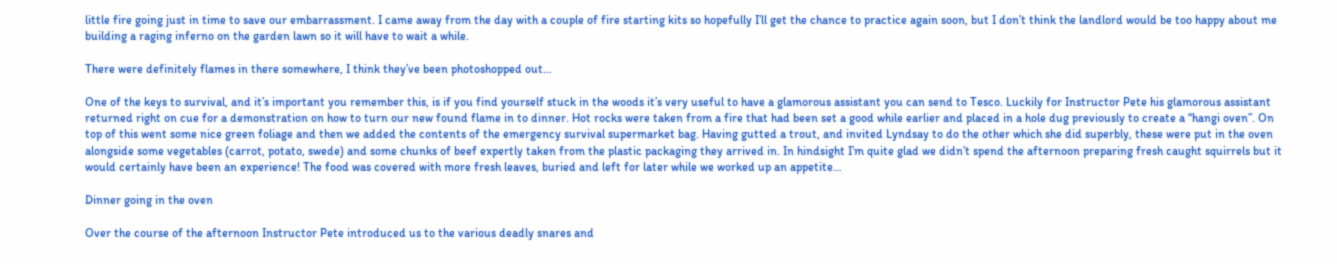little fire going just in time to save our embarrassment. I came away from the day with a couple of fire starting kits so hopefully I’ll get the chance to practice again soon, but I don’t think the landlord would be too happy about me building a raging inferno on the garden lawn so it will have to wait a while.

There were definitely flames in there somewhere, I think they’ve been photoshopped out…

One of the keys to survival, and it’s important you remember this, is if you find yourself stuck in the woods it’s very useful to have a glamorous assistant you can send to Tesco. Luckily for Instructor Pete his glamorous assistant returned right on cue for a demonstration on how to turn our new found flame in to dinner. Hot rocks were taken from a fire that had been set a good while earlier and placed in a hole dug previously to create a “hangi oven”. On top of this went some nice green foliage and then we added the contents of the emergency survival supermarket bag. Having gutted a trout, and invited Lyndsay to do the other which she did superbly, these were put in the oven alongside some vegetables (carrot, potato, swede) and some chunks of beef expertly taken from the plastic packaging they arrived in. In hindsight I’m quite glad we didn’t spend the afternoon preparing fresh caught squirrels but it would certainly have been an experience! The food was covered with more fresh leaves, buried and left for later while we worked up an appetite…

Dinner going in the oven

Over the course of the afternoon Instructor Pete introduced us to the various deadly snares and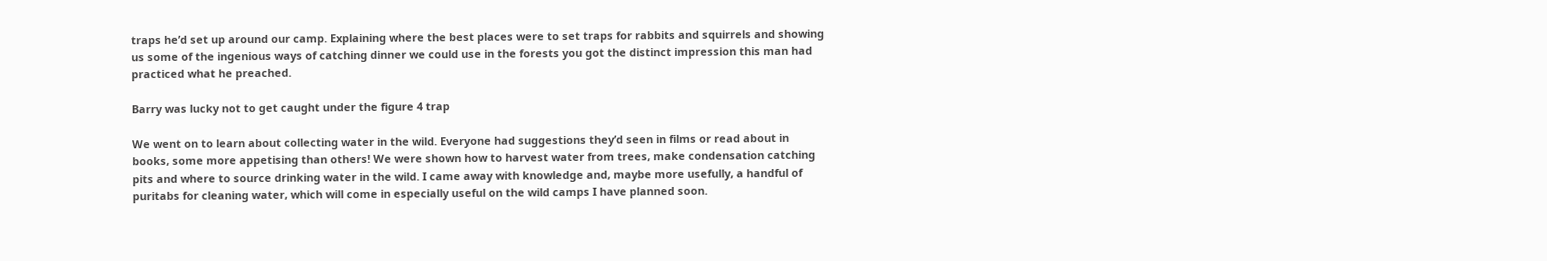traps he’d set up around our camp. Explaining where the best places were to set traps for rabbits and squirrels and showing us some of the ingenious ways of catching dinner we could use in the forests you got the distinct impression this man had practiced what he preached.

Barry was lucky not to get caught under the figure 4 trap

We went on to learn about collecting water in the wild. Everyone had suggestions they’d seen in films or read about in books, some more appetising than others! We were shown how to harvest water from trees, make condensation catching pits and where to source drinking water in the wild. I came away with knowledge and, maybe more usefully, a handful of puritabs for cleaning water, which will come in especially useful on the wild camps I have planned soon.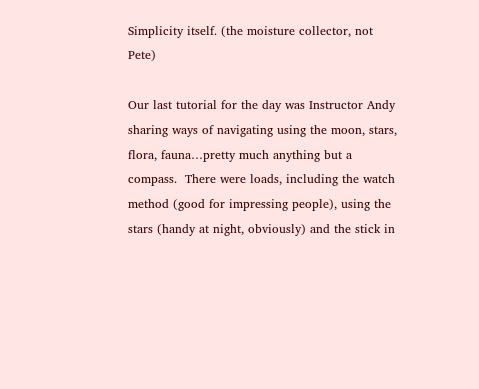Simplicity itself. (the moisture collector, not Pete)

Our last tutorial for the day was Instructor Andy sharing ways of navigating using the moon, stars, flora, fauna…pretty much anything but a compass.  There were loads, including the watch method (good for impressing people), using the stars (handy at night, obviously) and the stick in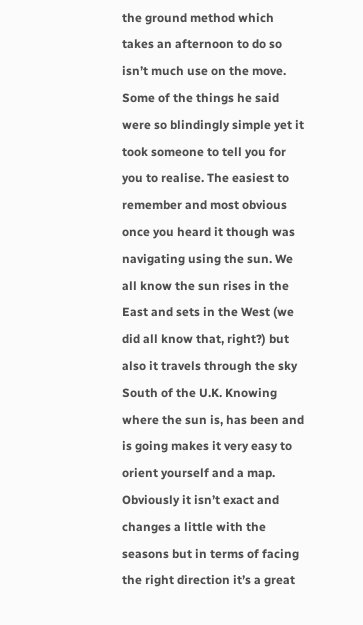the ground method which takes an afternoon to do so isn’t much use on the move. Some of the things he said were so blindingly simple yet it took someone to tell you for you to realise. The easiest to remember and most obvious once you heard it though was navigating using the sun. We all know the sun rises in the East and sets in the West (we did all know that, right?) but also it travels through the sky South of the U.K. Knowing where the sun is, has been and is going makes it very easy to orient yourself and a map. Obviously it isn’t exact and changes a little with the seasons but in terms of facing the right direction it’s a great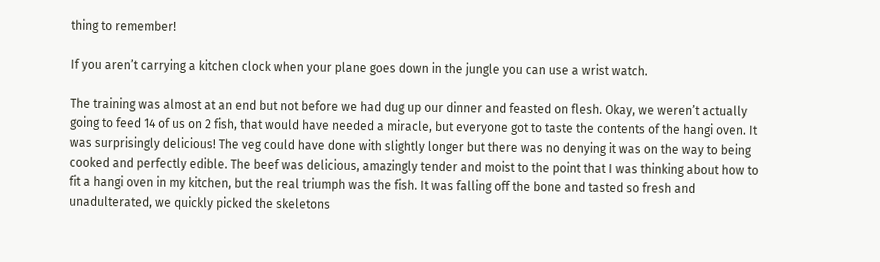thing to remember!

If you aren’t carrying a kitchen clock when your plane goes down in the jungle you can use a wrist watch.

The training was almost at an end but not before we had dug up our dinner and feasted on flesh. Okay, we weren’t actually going to feed 14 of us on 2 fish, that would have needed a miracle, but everyone got to taste the contents of the hangi oven. It was surprisingly delicious! The veg could have done with slightly longer but there was no denying it was on the way to being cooked and perfectly edible. The beef was delicious, amazingly tender and moist to the point that I was thinking about how to fit a hangi oven in my kitchen, but the real triumph was the fish. It was falling off the bone and tasted so fresh and unadulterated, we quickly picked the skeletons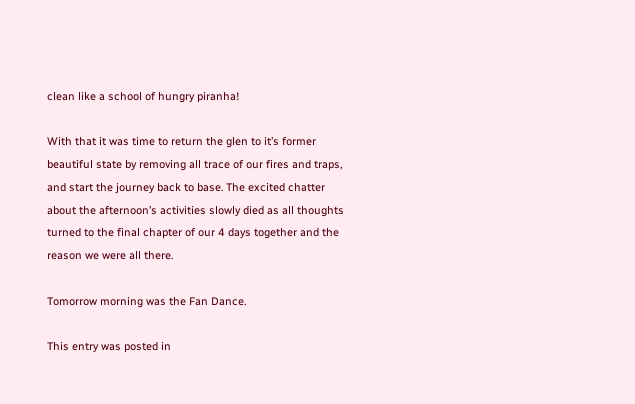clean like a school of hungry piranha!

With that it was time to return the glen to it’s former beautiful state by removing all trace of our fires and traps, and start the journey back to base. The excited chatter about the afternoon’s activities slowly died as all thoughts turned to the final chapter of our 4 days together and the reason we were all there.

Tomorrow morning was the Fan Dance.

This entry was posted in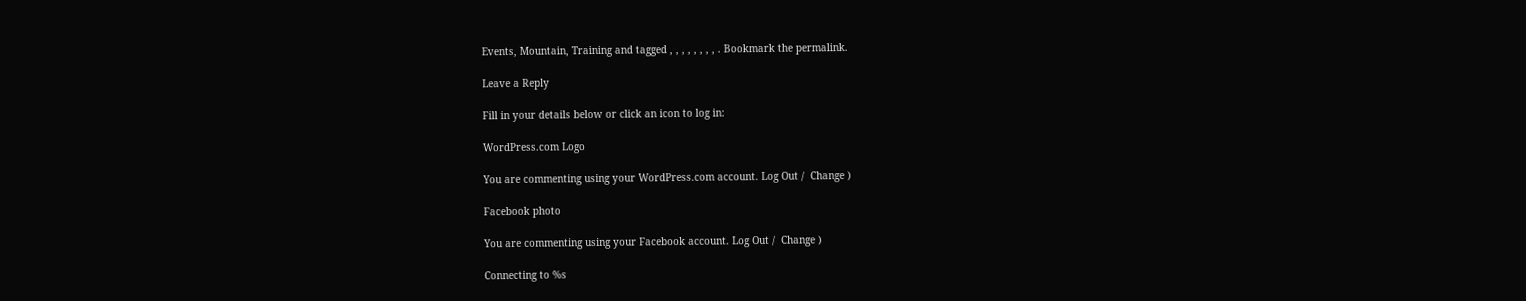Events, Mountain, Training and tagged , , , , , , , , . Bookmark the permalink.

Leave a Reply

Fill in your details below or click an icon to log in:

WordPress.com Logo

You are commenting using your WordPress.com account. Log Out /  Change )

Facebook photo

You are commenting using your Facebook account. Log Out /  Change )

Connecting to %s